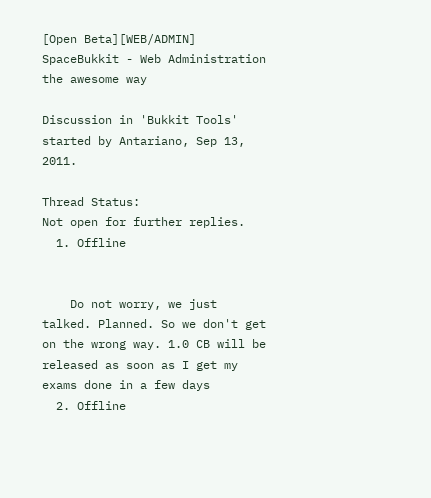[Open Beta][WEB/ADMIN] SpaceBukkit - Web Administration the awesome way

Discussion in 'Bukkit Tools' started by Antariano, Sep 13, 2011.

Thread Status:
Not open for further replies.
  1. Offline


    Do not worry, we just talked. Planned. So we don't get on the wrong way. 1.0 CB will be released as soon as I get my exams done in a few days
  2. Offline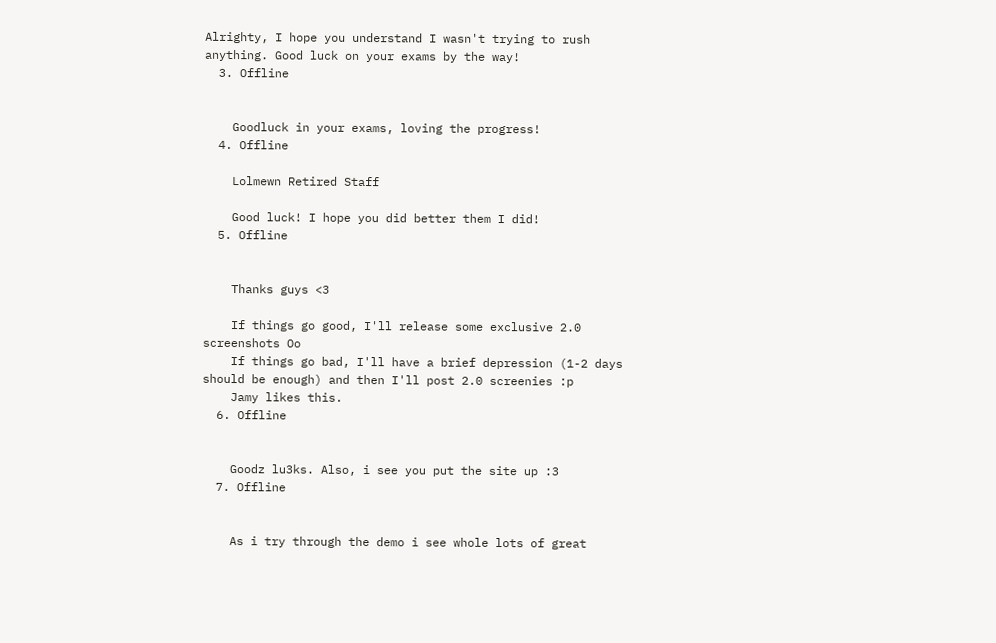Alrighty, I hope you understand I wasn't trying to rush anything. Good luck on your exams by the way!
  3. Offline


    Goodluck in your exams, loving the progress!
  4. Offline

    Lolmewn Retired Staff

    Good luck! I hope you did better them I did!
  5. Offline


    Thanks guys <3

    If things go good, I'll release some exclusive 2.0 screenshots Oo
    If things go bad, I'll have a brief depression (1-2 days should be enough) and then I'll post 2.0 screenies :p
    Jamy likes this.
  6. Offline


    Goodz lu3ks. Also, i see you put the site up :3
  7. Offline


    As i try through the demo i see whole lots of great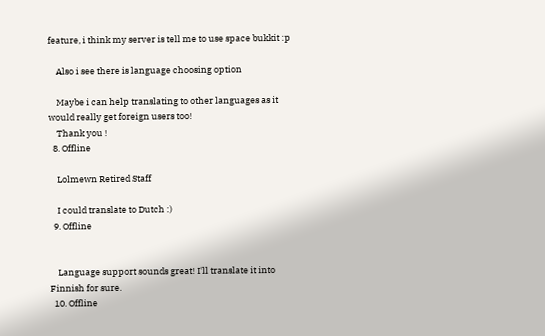feature, i think my server is tell me to use space bukkit :p

    Also i see there is language choosing option

    Maybe i can help translating to other languages as it would really get foreign users too!
    Thank you !
  8. Offline

    Lolmewn Retired Staff

    I could translate to Dutch :)
  9. Offline


    Language support sounds great! I'll translate it into Finnish for sure.
  10. Offline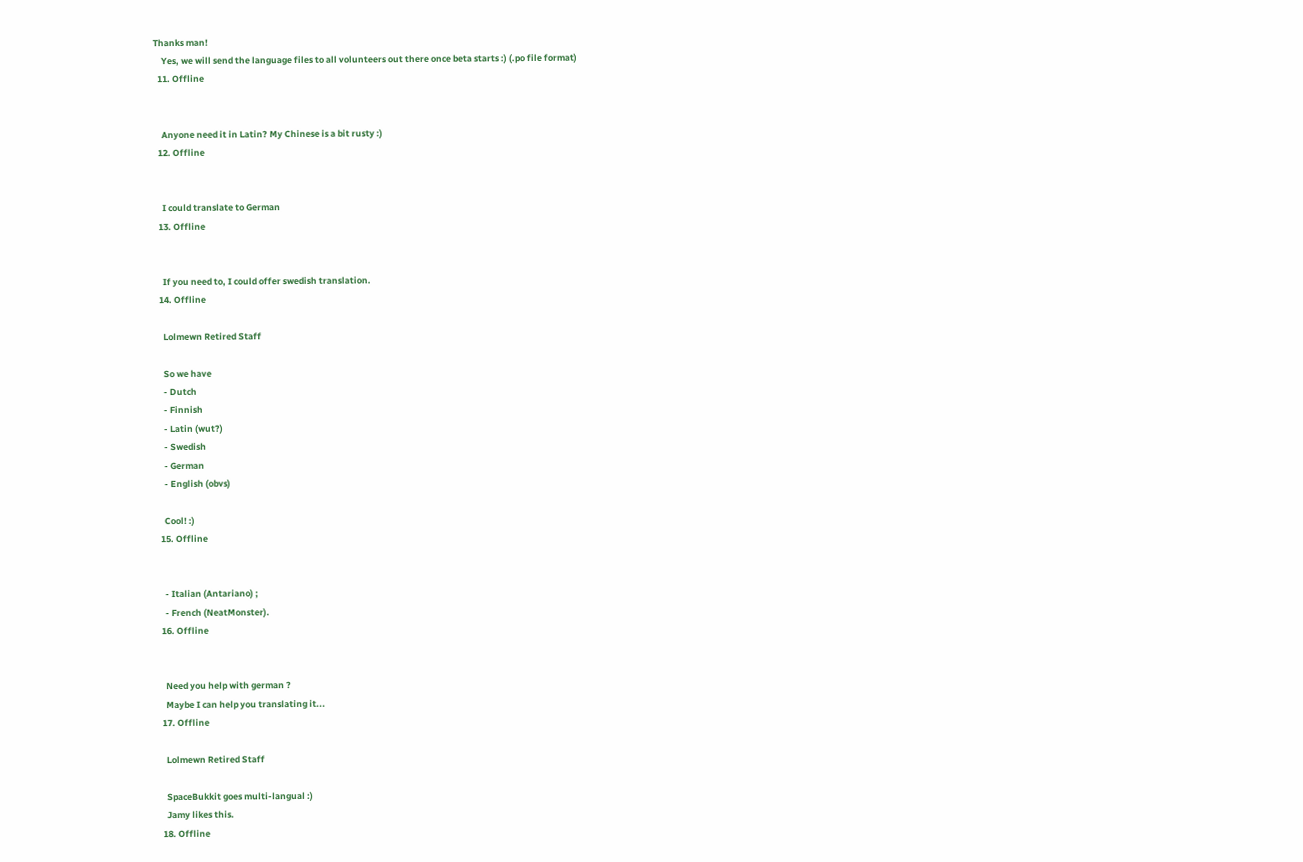Thanks man!
    Yes, we will send the language files to all volunteers out there once beta starts :) (.po file format)
  11. Offline


    Anyone need it in Latin? My Chinese is a bit rusty :)
  12. Offline


    I could translate to German
  13. Offline


    If you need to, I could offer swedish translation.
  14. Offline

    Lolmewn Retired Staff

    So we have
    - Dutch
    - Finnish
    - Latin (wut?)
    - Swedish
    - German
    - English (obvs)

    Cool! :)
  15. Offline


    - Italian (Antariano) ;
    - French (NeatMonster).
  16. Offline


    Need you help with german ?
    Maybe I can help you translating it...
  17. Offline

    Lolmewn Retired Staff

    SpaceBukkit goes multi-langual :)
    Jamy likes this.
  18. Offline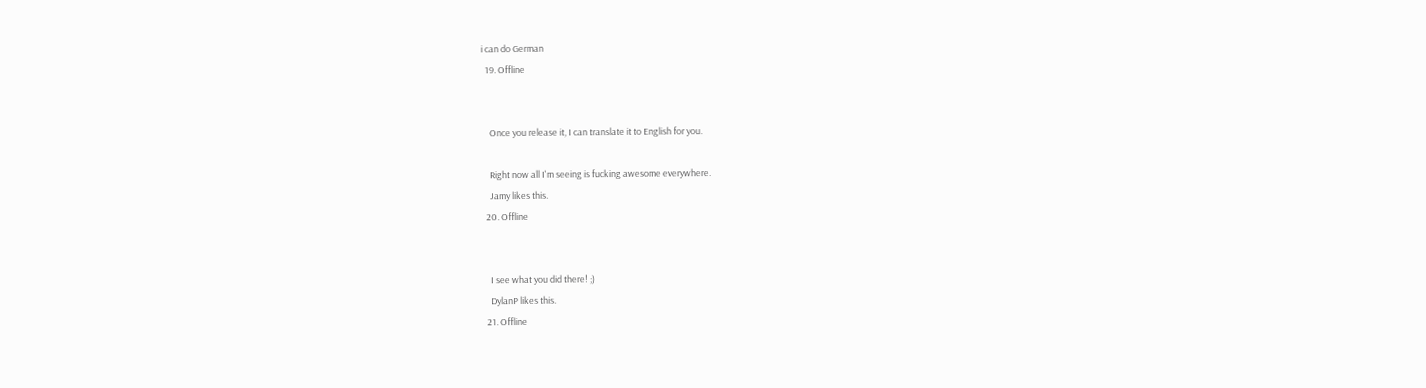i can do German
  19. Offline


    Once you release it, I can translate it to English for you.

    Right now all I'm seeing is fucking awesome everywhere.
    Jamy likes this.
  20. Offline


    I see what you did there! ;)
    DylanP likes this.
  21. Offline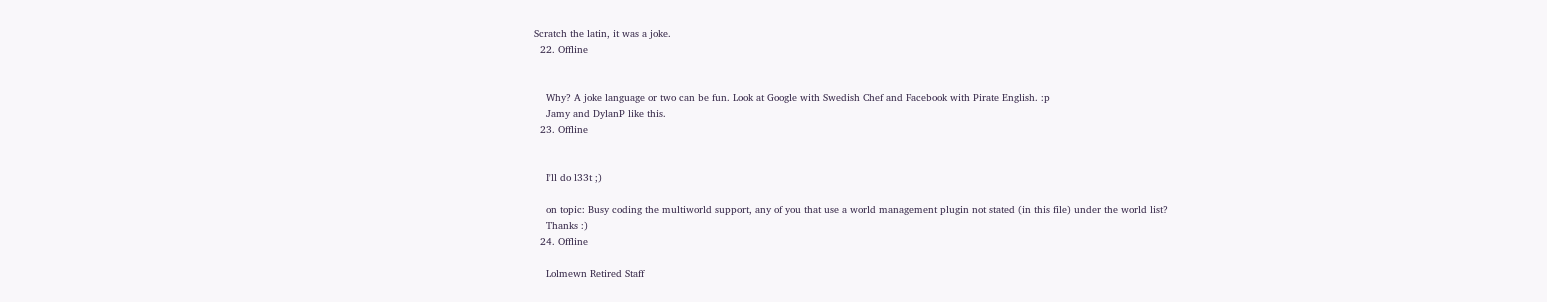Scratch the latin, it was a joke.
  22. Offline


    Why? A joke language or two can be fun. Look at Google with Swedish Chef and Facebook with Pirate English. :p
    Jamy and DylanP like this.
  23. Offline


    I'll do l33t ;)

    on topic: Busy coding the multiworld support, any of you that use a world management plugin not stated (in this file) under the world list?
    Thanks :)
  24. Offline

    Lolmewn Retired Staff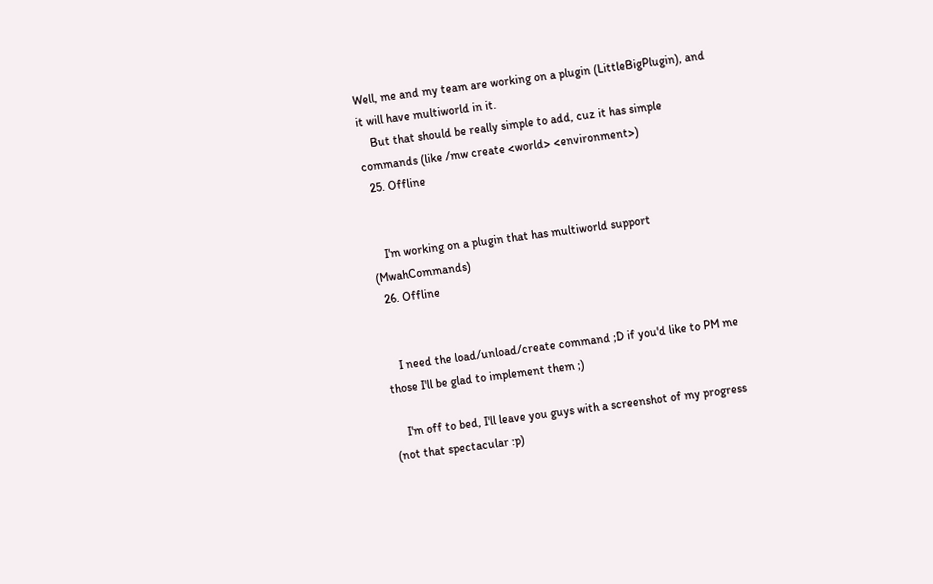Well, me and my team are working on a plugin (LittleBigPlugin), and it will have multiworld in it.
    But that should be really simple to add, cuz it has simple commands (like /mw create <world> <environment>)
  25. Offline


    I'm working on a plugin that has multiworld support (MwahCommands)
  26. Offline


    I need the load/unload/create command ;D if you'd like to PM me those I'll be glad to implement them ;)

    I'm off to bed, I'll leave you guys with a screenshot of my progress (not that spectacular :p)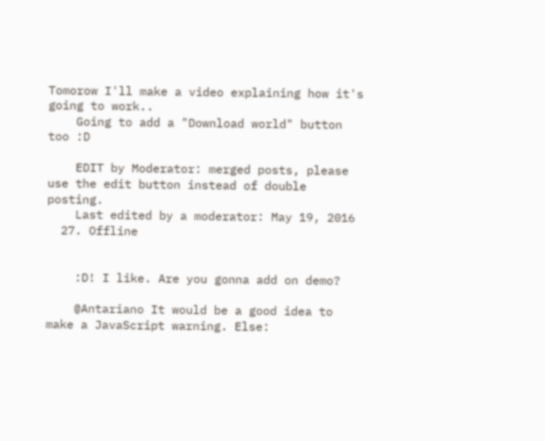Tomorow I'll make a video explaining how it's going to work..
    Going to add a "Download world" button too :D

    EDIT by Moderator: merged posts, please use the edit button instead of double posting.
    Last edited by a moderator: May 19, 2016
  27. Offline


    :D! I like. Are you gonna add on demo?

    @Antariano It would be a good idea to make a JavaScript warning. Else: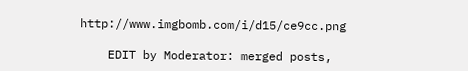http://www.imgbomb.com/i/d15/ce9cc.png

    EDIT by Moderator: merged posts,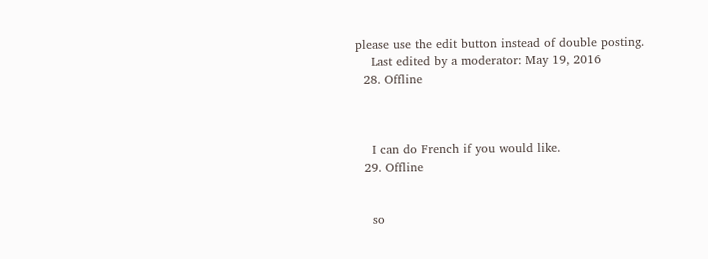please use the edit button instead of double posting.
    Last edited by a moderator: May 19, 2016
  28. Offline



    I can do French if you would like.
  29. Offline


    so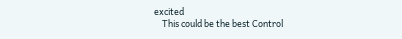excited
    This could be the best Control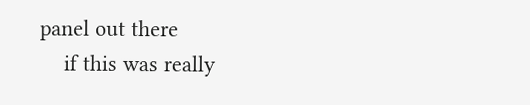panel out there
    if this was really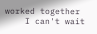worked together
    I can't wait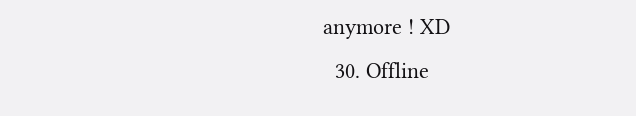anymore ! XD
  30. Offline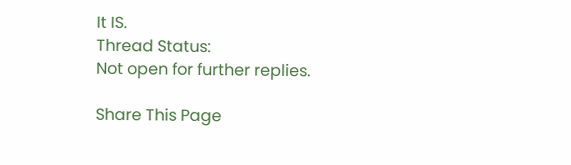It IS.
Thread Status:
Not open for further replies.

Share This Page